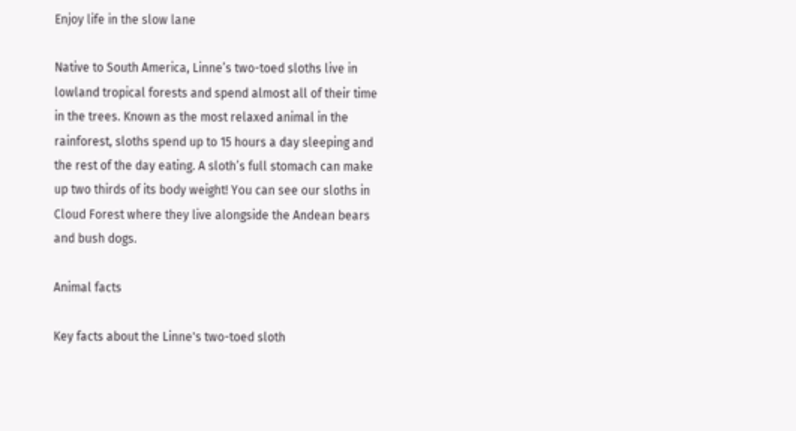Enjoy life in the slow lane

Native to South America, Linne’s two-toed sloths live in lowland tropical forests and spend almost all of their time in the trees. Known as the most relaxed animal in the rainforest, sloths spend up to 15 hours a day sleeping and the rest of the day eating. A sloth’s full stomach can make up two thirds of its body weight! You can see our sloths in Cloud Forest where they live alongside the Andean bears and bush dogs.

Animal facts

Key facts about the Linne's two-toed sloth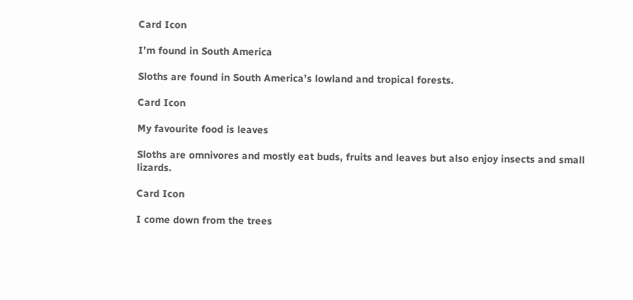Card Icon

I’m found in South America

Sloths are found in South America’s lowland and tropical forests.

Card Icon

My favourite food is leaves

Sloths are omnivores and mostly eat buds, fruits and leaves but also enjoy insects and small lizards.

Card Icon

I come down from the trees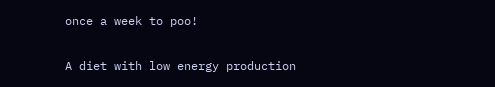once a week to poo!

A diet with low energy production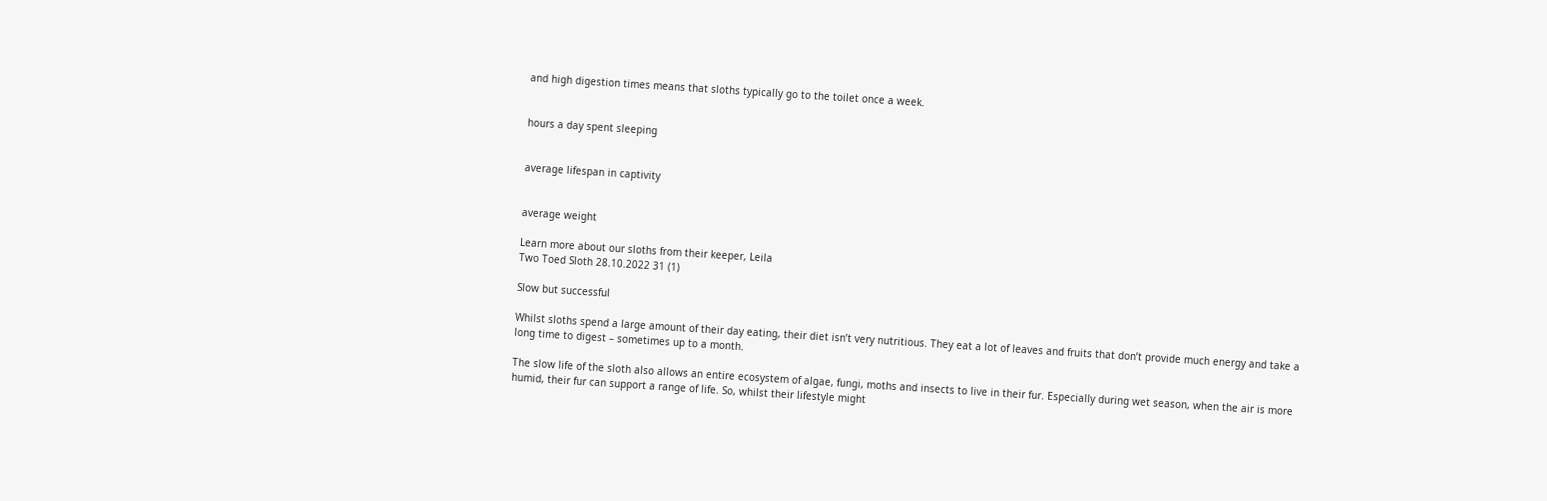and high digestion times means that sloths typically go to the toilet once a week.


hours a day spent sleeping


average lifespan in captivity


average weight

Learn more about our sloths from their keeper, Leila
Two Toed Sloth 28.10.2022 31 (1)

Slow but successful

Whilst sloths spend a large amount of their day eating, their diet isn’t very nutritious. They eat a lot of leaves and fruits that don’t provide much energy and take a long time to digest – sometimes up to a month.

The slow life of the sloth also allows an entire ecosystem of algae, fungi, moths and insects to live in their fur. Especially during wet season, when the air is more humid, their fur can support a range of life. So, whilst their lifestyle might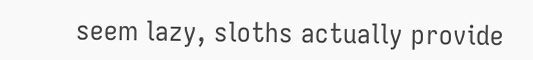seem lazy, sloths actually provide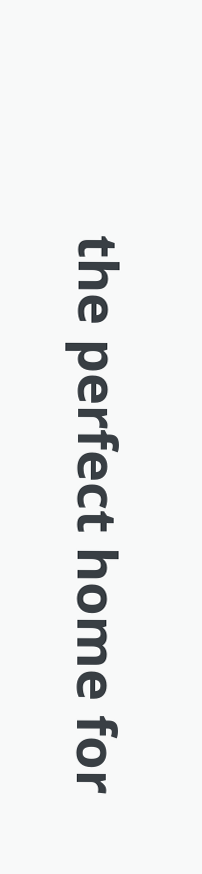the perfect home for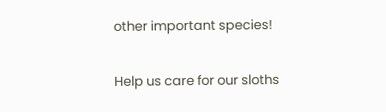other important species!

Help us care for our sloths